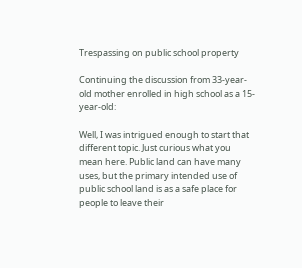Trespassing on public school property

Continuing the discussion from 33-year-old mother enrolled in high school as a 15-year-old:

Well, I was intrigued enough to start that different topic. Just curious what you mean here. Public land can have many uses, but the primary intended use of public school land is as a safe place for people to leave their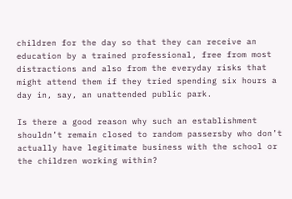children for the day so that they can receive an education by a trained professional, free from most distractions and also from the everyday risks that might attend them if they tried spending six hours a day in, say, an unattended public park.

Is there a good reason why such an establishment shouldn’t remain closed to random passersby who don’t actually have legitimate business with the school or the children working within?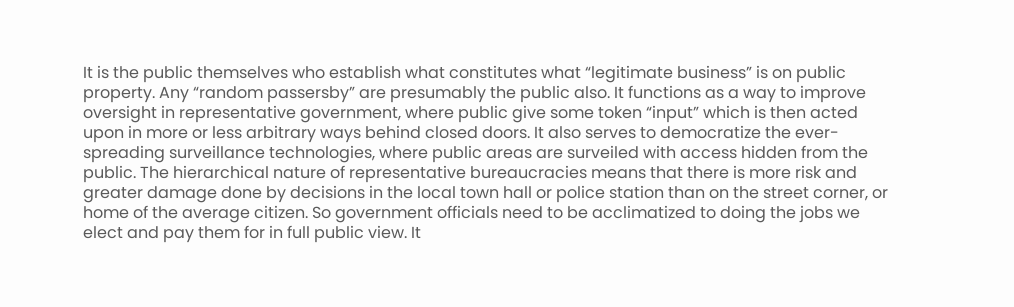It is the public themselves who establish what constitutes what “legitimate business” is on public property. Any “random passersby” are presumably the public also. It functions as a way to improve oversight in representative government, where public give some token “input” which is then acted upon in more or less arbitrary ways behind closed doors. It also serves to democratize the ever-spreading surveillance technologies, where public areas are surveiled with access hidden from the public. The hierarchical nature of representative bureaucracies means that there is more risk and greater damage done by decisions in the local town hall or police station than on the street corner, or home of the average citizen. So government officials need to be acclimatized to doing the jobs we elect and pay them for in full public view. It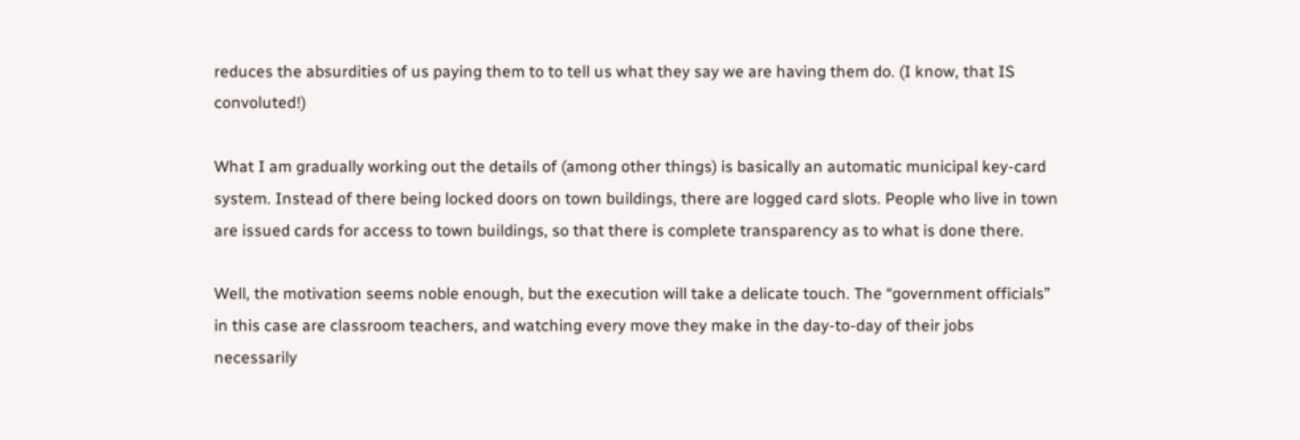reduces the absurdities of us paying them to to tell us what they say we are having them do. (I know, that IS convoluted!)

What I am gradually working out the details of (among other things) is basically an automatic municipal key-card system. Instead of there being locked doors on town buildings, there are logged card slots. People who live in town are issued cards for access to town buildings, so that there is complete transparency as to what is done there.

Well, the motivation seems noble enough, but the execution will take a delicate touch. The “government officials” in this case are classroom teachers, and watching every move they make in the day-to-day of their jobs necessarily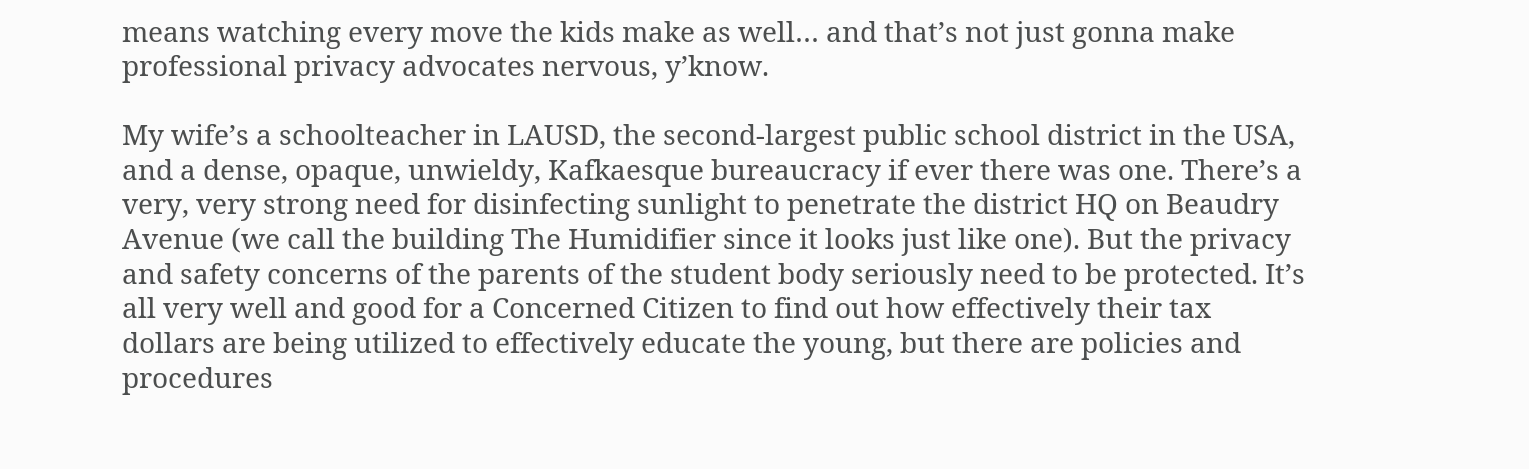means watching every move the kids make as well… and that’s not just gonna make professional privacy advocates nervous, y’know.

My wife’s a schoolteacher in LAUSD, the second-largest public school district in the USA, and a dense, opaque, unwieldy, Kafkaesque bureaucracy if ever there was one. There’s a very, very strong need for disinfecting sunlight to penetrate the district HQ on Beaudry Avenue (we call the building The Humidifier since it looks just like one). But the privacy and safety concerns of the parents of the student body seriously need to be protected. It’s all very well and good for a Concerned Citizen to find out how effectively their tax dollars are being utilized to effectively educate the young, but there are policies and procedures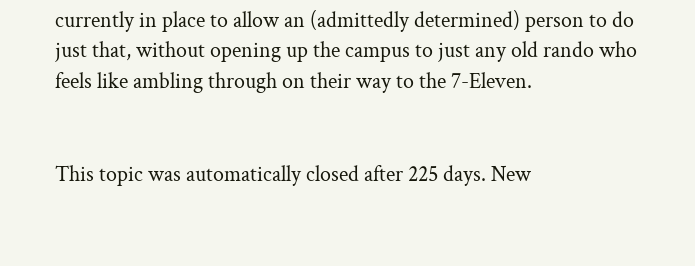currently in place to allow an (admittedly determined) person to do just that, without opening up the campus to just any old rando who feels like ambling through on their way to the 7-Eleven.


This topic was automatically closed after 225 days. New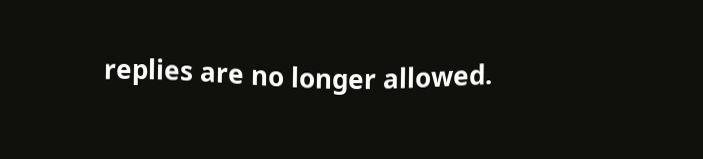replies are no longer allowed.